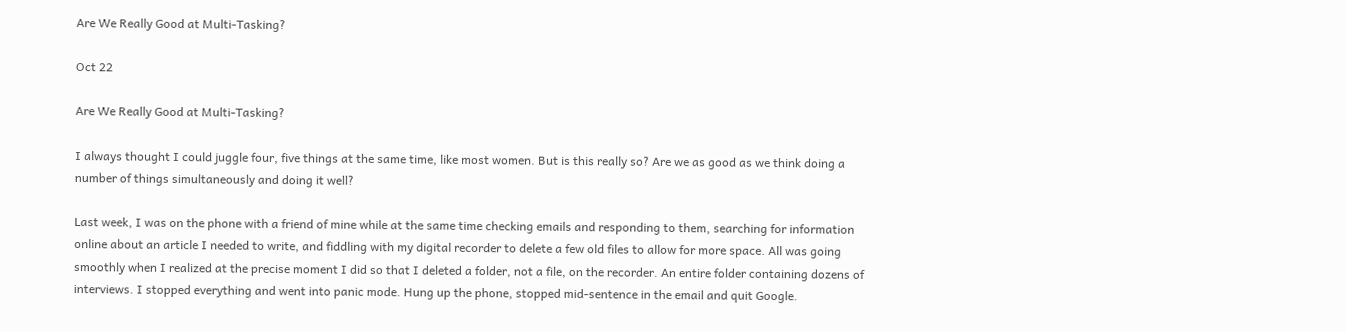Are We Really Good at Multi-Tasking?

Oct 22

Are We Really Good at Multi-Tasking?

I always thought I could juggle four, five things at the same time, like most women. But is this really so? Are we as good as we think doing a number of things simultaneously and doing it well?

Last week, I was on the phone with a friend of mine while at the same time checking emails and responding to them, searching for information online about an article I needed to write, and fiddling with my digital recorder to delete a few old files to allow for more space. All was going smoothly when I realized at the precise moment I did so that I deleted a folder, not a file, on the recorder. An entire folder containing dozens of interviews. I stopped everything and went into panic mode. Hung up the phone, stopped mid-sentence in the email and quit Google.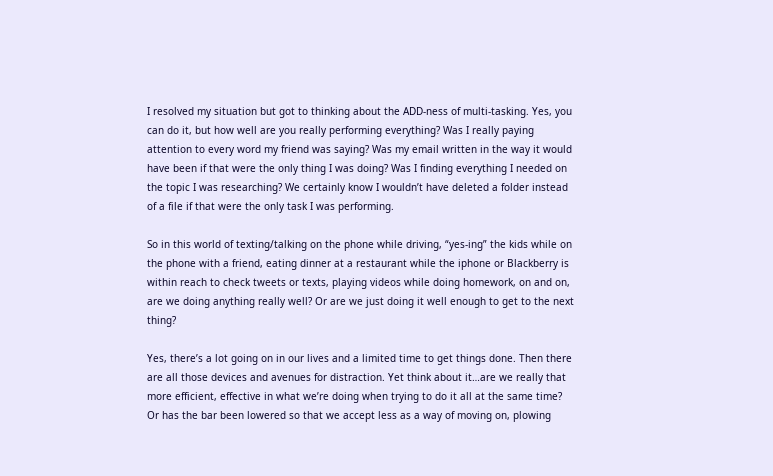I resolved my situation but got to thinking about the ADD-ness of multi-tasking. Yes, you can do it, but how well are you really performing everything? Was I really paying attention to every word my friend was saying? Was my email written in the way it would have been if that were the only thing I was doing? Was I finding everything I needed on the topic I was researching? We certainly know I wouldn’t have deleted a folder instead of a file if that were the only task I was performing.

So in this world of texting/talking on the phone while driving, “yes-ing” the kids while on the phone with a friend, eating dinner at a restaurant while the iphone or Blackberry is within reach to check tweets or texts, playing videos while doing homework, on and on, are we doing anything really well? Or are we just doing it well enough to get to the next thing?

Yes, there’s a lot going on in our lives and a limited time to get things done. Then there are all those devices and avenues for distraction. Yet think about it…are we really that more efficient, effective in what we’re doing when trying to do it all at the same time? Or has the bar been lowered so that we accept less as a way of moving on, plowing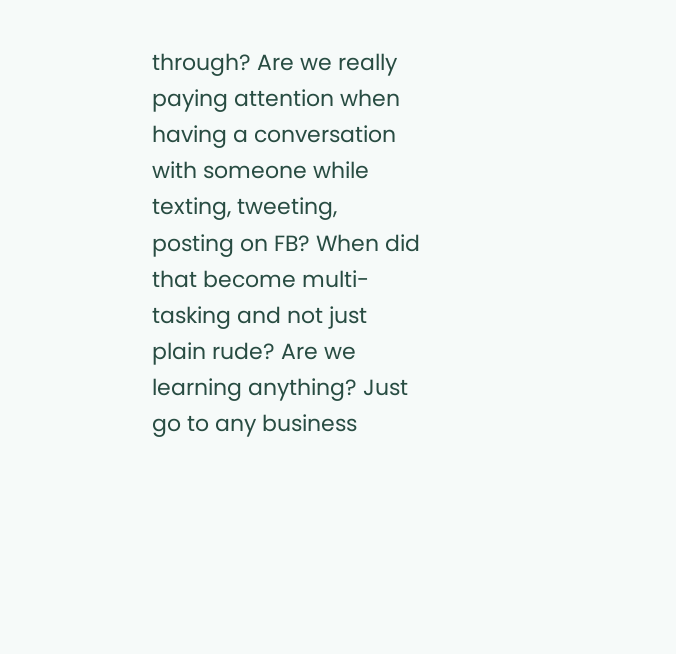through? Are we really paying attention when having a conversation with someone while texting, tweeting, posting on FB? When did that become multi-tasking and not just plain rude? Are we learning anything? Just go to any business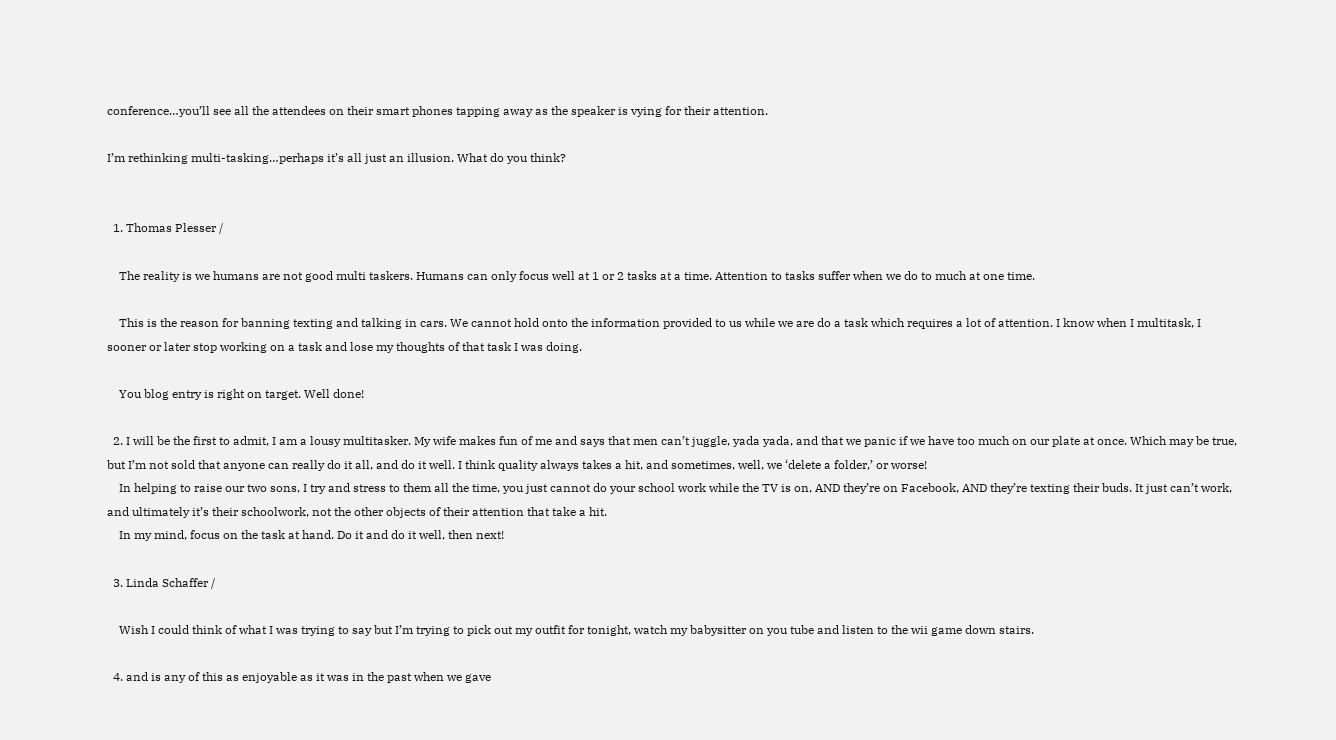conference…you’ll see all the attendees on their smart phones tapping away as the speaker is vying for their attention.

I’m rethinking multi-tasking…perhaps it’s all just an illusion. What do you think?


  1. Thomas Plesser /

    The reality is we humans are not good multi taskers. Humans can only focus well at 1 or 2 tasks at a time. Attention to tasks suffer when we do to much at one time.

    This is the reason for banning texting and talking in cars. We cannot hold onto the information provided to us while we are do a task which requires a lot of attention. I know when I multitask, I sooner or later stop working on a task and lose my thoughts of that task I was doing.

    You blog entry is right on target. Well done!

  2. I will be the first to admit, I am a lousy multitasker. My wife makes fun of me and says that men can’t juggle, yada yada, and that we panic if we have too much on our plate at once. Which may be true, but I’m not sold that anyone can really do it all, and do it well. I think quality always takes a hit, and sometimes, well, we ‘delete a folder,’ or worse!
    In helping to raise our two sons, I try and stress to them all the time, you just cannot do your school work while the TV is on, AND they’re on Facebook, AND they’re texting their buds. It just can’t work, and ultimately it’s their schoolwork, not the other objects of their attention that take a hit.
    In my mind, focus on the task at hand. Do it and do it well, then next!

  3. Linda Schaffer /

    Wish I could think of what I was trying to say but I’m trying to pick out my outfit for tonight, watch my babysitter on you tube and listen to the wii game down stairs.

  4. and is any of this as enjoyable as it was in the past when we gave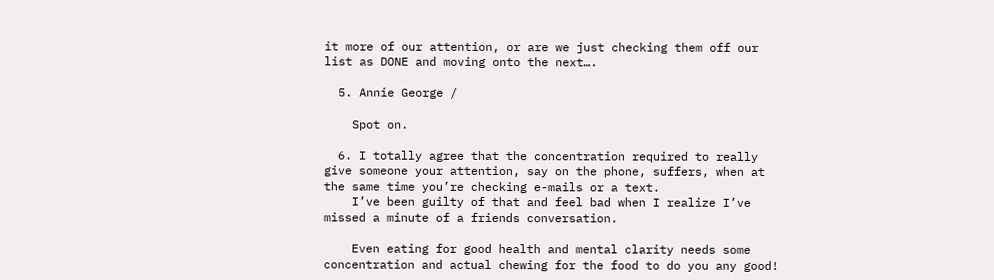it more of our attention, or are we just checking them off our list as DONE and moving onto the next….

  5. Annie George /

    Spot on.

  6. I totally agree that the concentration required to really give someone your attention, say on the phone, suffers, when at the same time you’re checking e-mails or a text.
    I’ve been guilty of that and feel bad when I realize I’ve missed a minute of a friends conversation.

    Even eating for good health and mental clarity needs some concentration and actual chewing for the food to do you any good!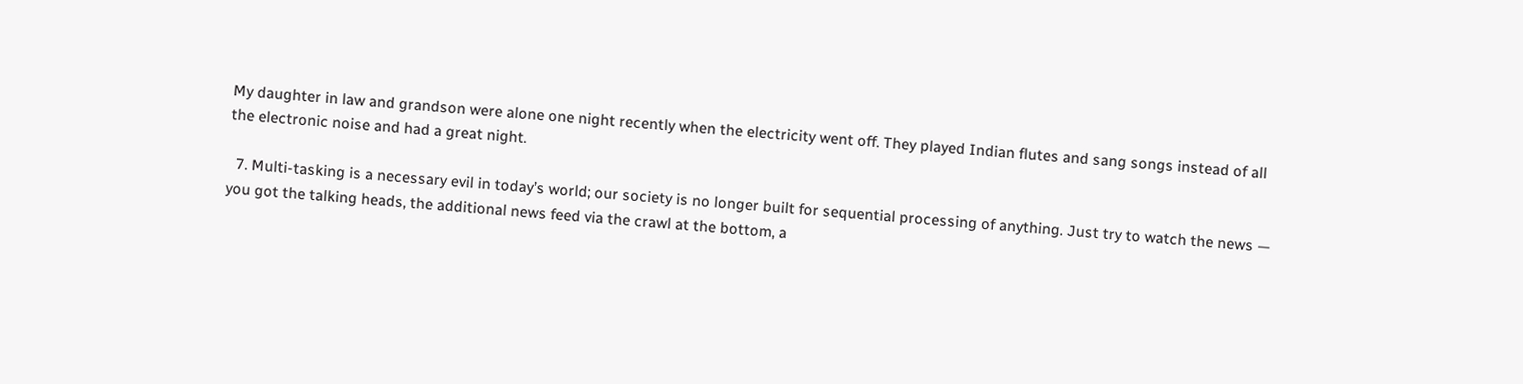My daughter in law and grandson were alone one night recently when the electricity went off. They played Indian flutes and sang songs instead of all the electronic noise and had a great night.

  7. Multi-tasking is a necessary evil in today’s world; our society is no longer built for sequential processing of anything. Just try to watch the news — you got the talking heads, the additional news feed via the crawl at the bottom, a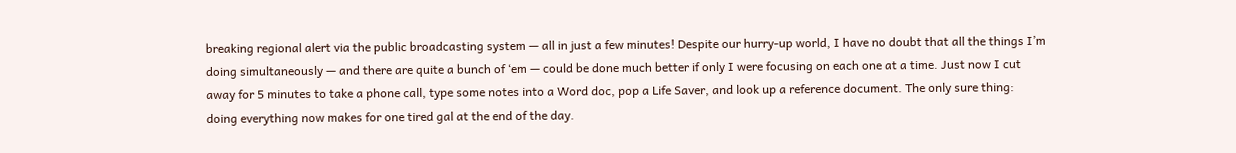breaking regional alert via the public broadcasting system — all in just a few minutes! Despite our hurry-up world, I have no doubt that all the things I’m doing simultaneously — and there are quite a bunch of ‘em — could be done much better if only I were focusing on each one at a time. Just now I cut away for 5 minutes to take a phone call, type some notes into a Word doc, pop a Life Saver, and look up a reference document. The only sure thing: doing everything now makes for one tired gal at the end of the day.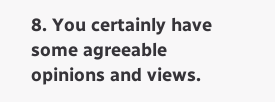8. You certainly have some agreeable opinions and views.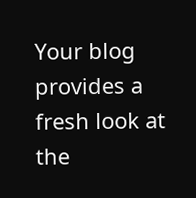Your blog provides a fresh look at the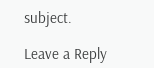subject.

Leave a Reply